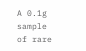A 0.1g sample of rare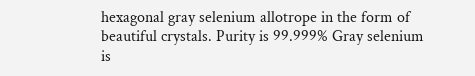hexagonal gray selenium allotrope in the form of beautiful crystals. Purity is 99.999% Gray selenium is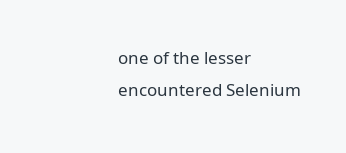one of the lesser encountered Selenium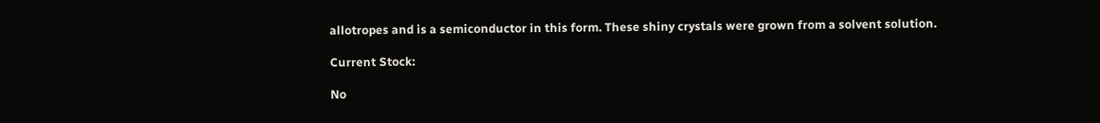allotropes and is a semiconductor in this form. These shiny crystals were grown from a solvent solution.

Current Stock:

No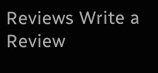Reviews Write a Review